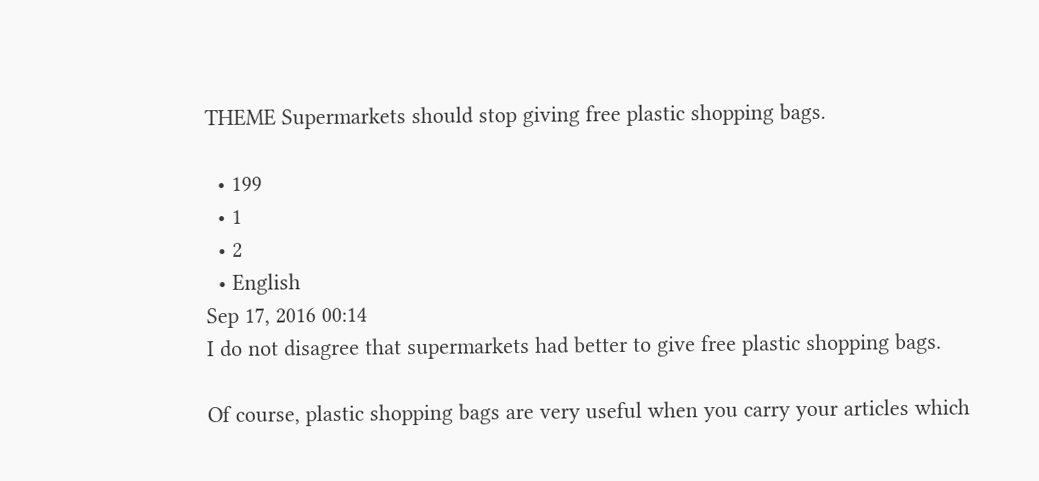THEME Supermarkets should stop giving free plastic shopping bags.

  • 199
  • 1
  • 2
  • English
Sep 17, 2016 00:14
I do not disagree that supermarkets had better to give free plastic shopping bags.

Of course, plastic shopping bags are very useful when you carry your articles which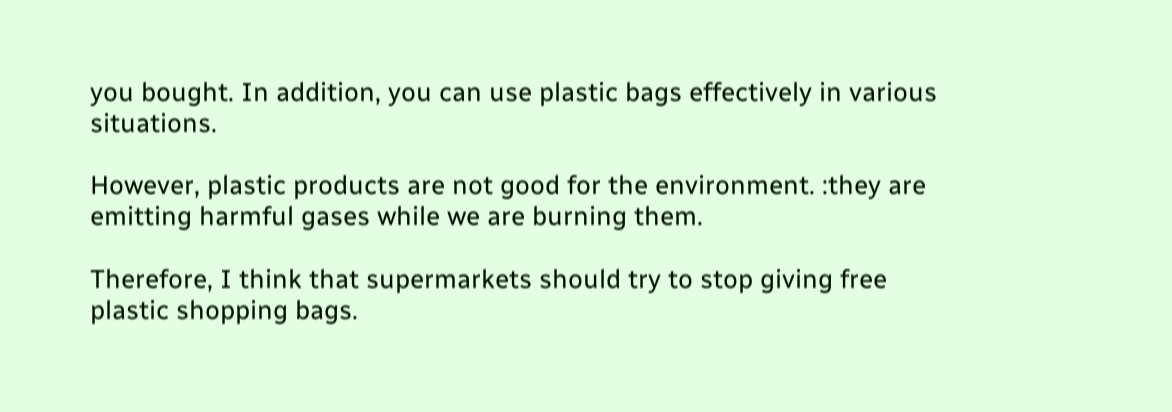you bought. In addition, you can use plastic bags effectively in various situations.

However, plastic products are not good for the environment. :they are emitting harmful gases while we are burning them.

Therefore, I think that supermarkets should try to stop giving free plastic shopping bags.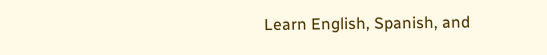Learn English, Spanish, and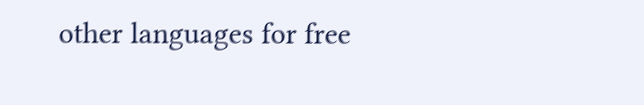other languages for free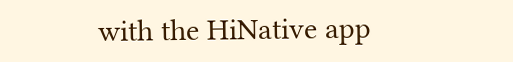with the HiNative app